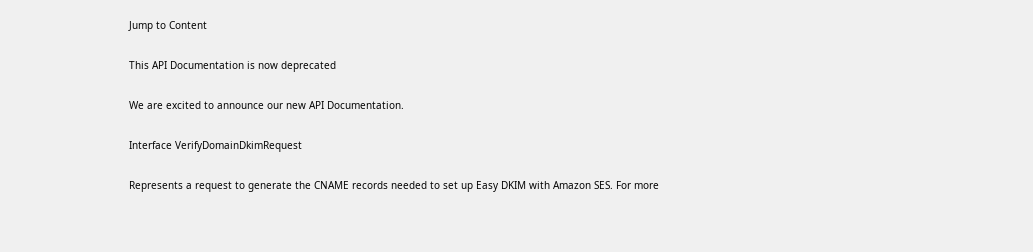Jump to Content

This API Documentation is now deprecated

We are excited to announce our new API Documentation.

Interface VerifyDomainDkimRequest

Represents a request to generate the CNAME records needed to set up Easy DKIM with Amazon SES. For more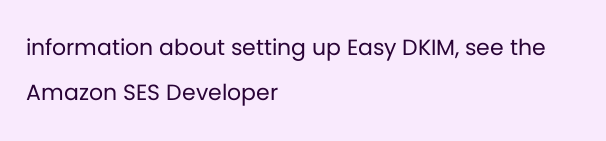information about setting up Easy DKIM, see the Amazon SES Developer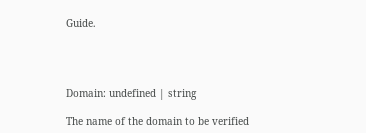Guide.




Domain: undefined | string

The name of the domain to be verified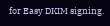for Easy DKIM signing.